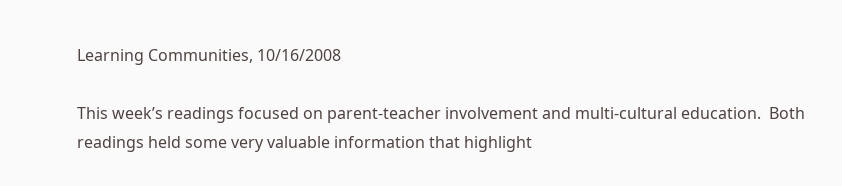Learning Communities, 10/16/2008

This week’s readings focused on parent-teacher involvement and multi-cultural education.  Both readings held some very valuable information that highlight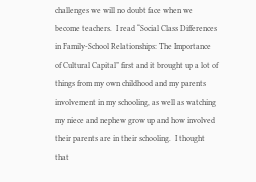challenges we will no doubt face when we become teachers.  I read “Social Class Differences in Family-School Relationships: The Importance of Cultural Capital” first and it brought up a lot of things from my own childhood and my parents involvement in my schooling, as well as watching my niece and nephew grow up and how involved their parents are in their schooling.  I thought that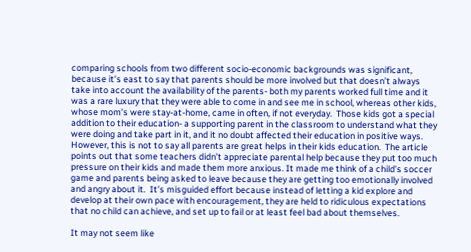comparing schools from two different socio-economic backgrounds was significant, because it’s east to say that parents should be more involved but that doesn’t always take into account the availability of the parents- both my parents worked full time and it was a rare luxury that they were able to come in and see me in school, whereas other kids, whose mom’s were stay-at-home, came in often, if not everyday.  Those kids got a special addition to their education- a supporting parent in the classroom to understand what they were doing and take part in it, and it no doubt affected their education in positive ways.  However, this is not to say all parents are great helps in their kids education.  The article points out that some teachers didn’t appreciate parental help because they put too much pressure on their kids and made them more anxious. It made me think of a child’s soccer game and parents being asked to leave because they are getting too emotionally involved and angry about it.  It’s misguided effort because instead of letting a kid explore and develop at their own pace with encouragement, they are held to ridiculous expectations that no child can achieve, and set up to fail or at least feel bad about themselves.

It may not seem like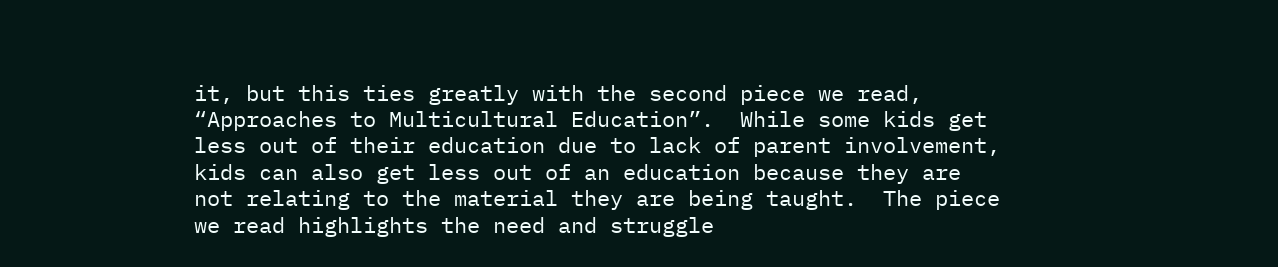it, but this ties greatly with the second piece we read, “Approaches to Multicultural Education”.  While some kids get less out of their education due to lack of parent involvement, kids can also get less out of an education because they are not relating to the material they are being taught.  The piece we read highlights the need and struggle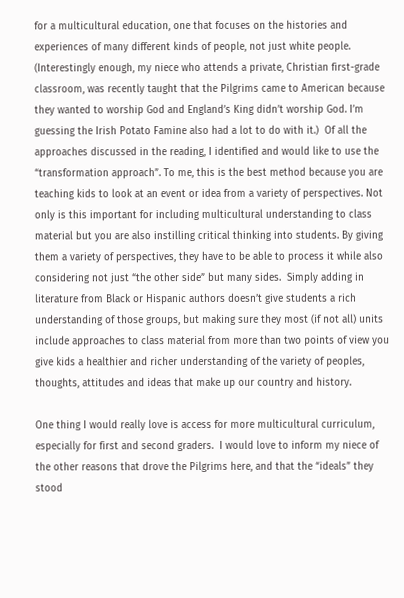for a multicultural education, one that focuses on the histories and experiences of many different kinds of people, not just white people. (Interestingly enough, my niece who attends a private, Christian first-grade classroom, was recently taught that the Pilgrims came to American because they wanted to worship God and England’s King didn’t worship God. I’m guessing the Irish Potato Famine also had a lot to do with it.)  Of all the approaches discussed in the reading, I identified and would like to use the “transformation approach”. To me, this is the best method because you are teaching kids to look at an event or idea from a variety of perspectives. Not only is this important for including multicultural understanding to class material but you are also instilling critical thinking into students. By giving them a variety of perspectives, they have to be able to process it while also considering not just “the other side” but many sides.  Simply adding in literature from Black or Hispanic authors doesn’t give students a rich understanding of those groups, but making sure they most (if not all) units include approaches to class material from more than two points of view you give kids a healthier and richer understanding of the variety of peoples, thoughts, attitudes and ideas that make up our country and history.

One thing I would really love is access for more multicultural curriculum, especially for first and second graders.  I would love to inform my niece of the other reasons that drove the Pilgrims here, and that the “ideals” they stood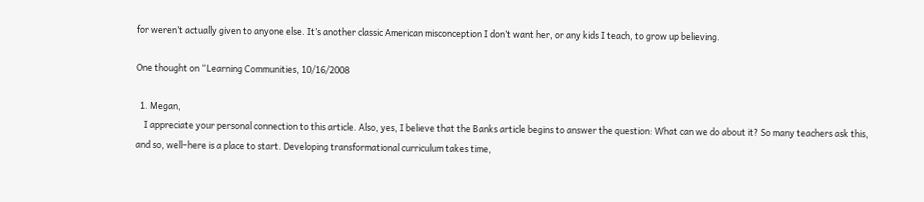for weren’t actually given to anyone else. It’s another classic American misconception I don’t want her, or any kids I teach, to grow up believing.

One thought on “Learning Communities, 10/16/2008

  1. Megan,
    I appreciate your personal connection to this article. Also, yes, I believe that the Banks article begins to answer the question: What can we do about it? So many teachers ask this, and so, well–here is a place to start. Developing transformational curriculum takes time,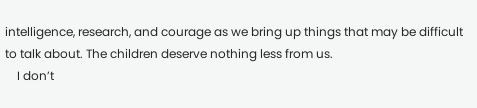intelligence, research, and courage as we bring up things that may be difficult to talk about. The children deserve nothing less from us.
    I don’t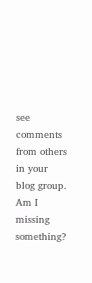see comments from others in your blog group. Am I missing something?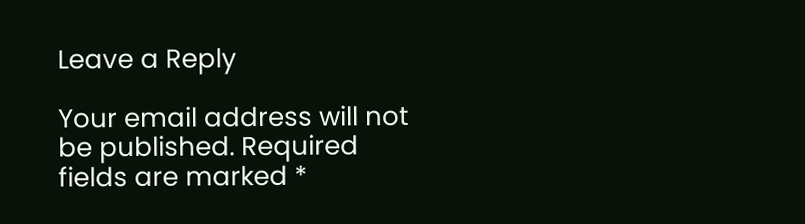Leave a Reply

Your email address will not be published. Required fields are marked *